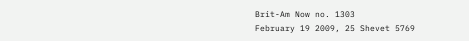Brit-Am Now no. 1303
February 19 2009, 25 Shevet 5769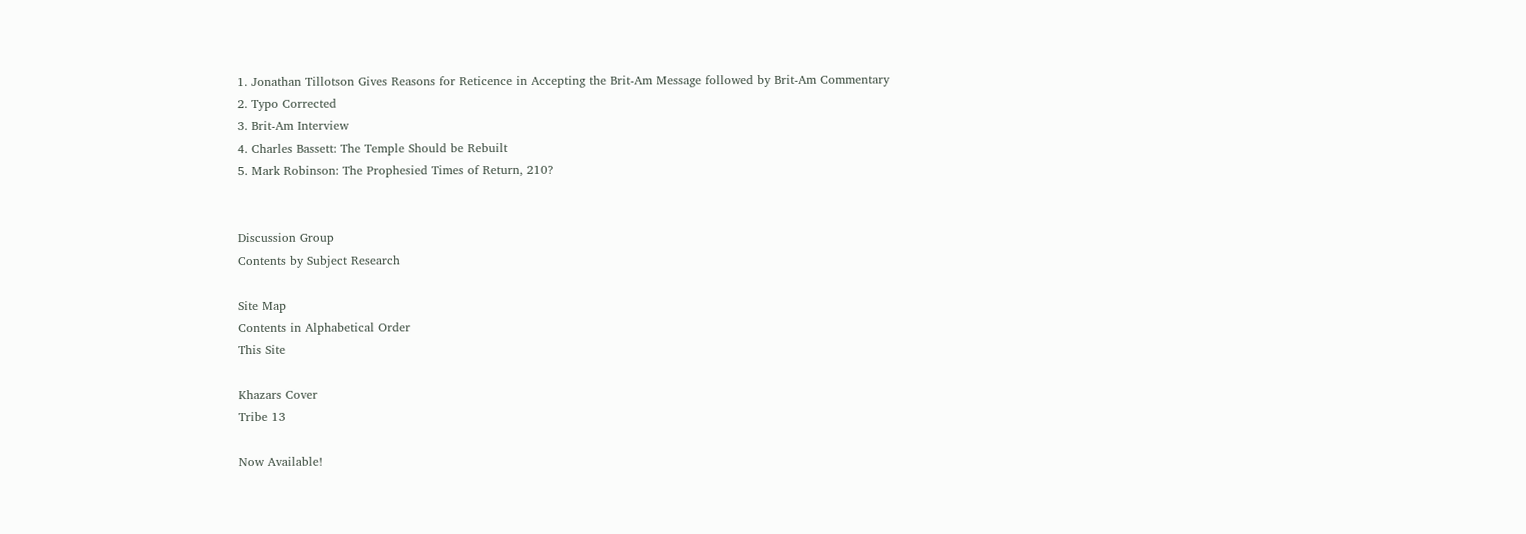1. Jonathan Tillotson Gives Reasons for Reticence in Accepting the Brit-Am Message followed by Brit-Am Commentary
2. Typo Corrected
3. Brit-Am Interview
4. Charles Bassett: The Temple Should be Rebuilt
5. Mark Robinson: The Prophesied Times of Return, 210?


Discussion Group
Contents by Subject Research

Site Map
Contents in Alphabetical Order
This Site

Khazars Cover
Tribe 13

Now Available!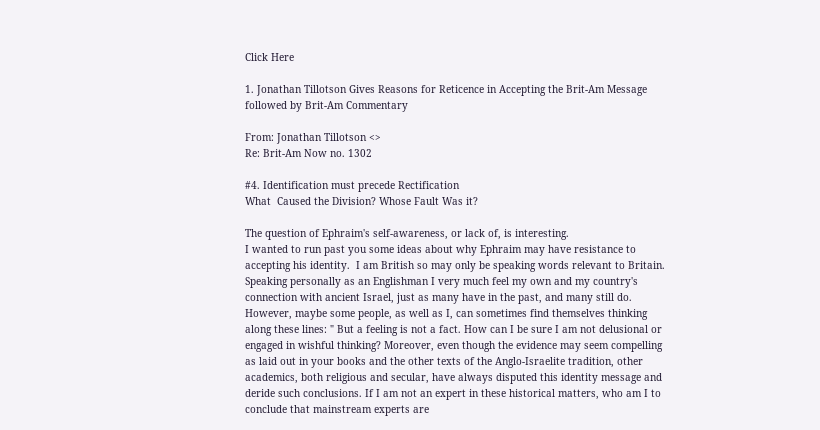Click Here

1. Jonathan Tillotson Gives Reasons for Reticence in Accepting the Brit-Am Message followed by Brit-Am Commentary

From: Jonathan Tillotson <>
Re: Brit-Am Now no. 1302

#4. Identification must precede Rectification
What  Caused the Division? Whose Fault Was it?

The question of Ephraim's self-awareness, or lack of, is interesting.
I wanted to run past you some ideas about why Ephraim may have resistance to accepting his identity.  I am British so may only be speaking words relevant to Britain.
Speaking personally as an Englishman I very much feel my own and my country's connection with ancient Israel, just as many have in the past, and many still do.
However, maybe some people, as well as I, can sometimes find themselves thinking along these lines: " But a feeling is not a fact. How can I be sure I am not delusional or engaged in wishful thinking? Moreover, even though the evidence may seem compelling as laid out in your books and the other texts of the Anglo-Israelite tradition, other academics, both religious and secular, have always disputed this identity message and deride such conclusions. If I am not an expert in these historical matters, who am I to conclude that mainstream experts are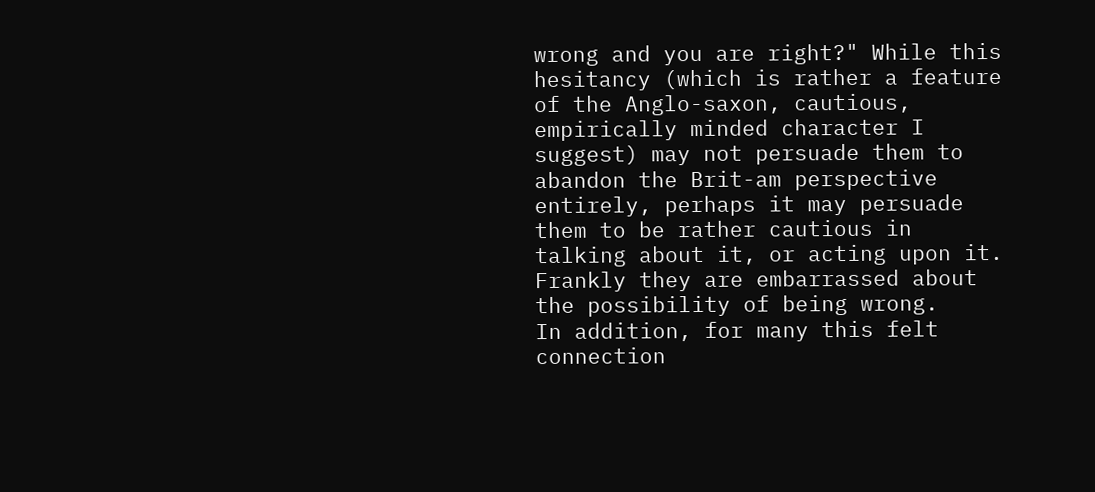wrong and you are right?" While this hesitancy (which is rather a feature of the Anglo-saxon, cautious, empirically minded character I suggest) may not persuade them to abandon the Brit-am perspective entirely, perhaps it may persuade them to be rather cautious in talking about it, or acting upon it. Frankly they are embarrassed about the possibility of being wrong.
In addition, for many this felt connection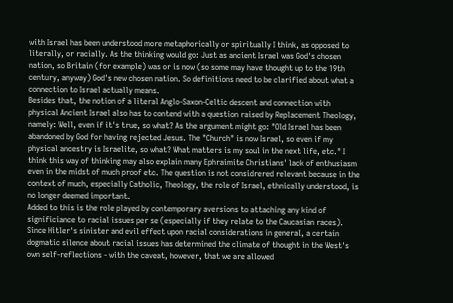with Israel has been understood more metaphorically or spiritually I think, as opposed to literally, or racially. As the thinking would go: Just as ancient Israel was God's chosen nation, so Britain (for example) was or is now (so some may have thought up to the 19th century, anyway) God's new chosen nation. So definitions need to be clarified about what a connection to Israel actually means.
Besides that, the notion of a literal Anglo-Saxon-Celtic descent and connection with physical Ancient Israel also has to contend with a question raised by Replacement Theology, namely: Well, even if it's true, so what? As the argument might go: "Old Israel has been abandoned by God for having rejected Jesus. The "Church" is now Israel, so even if my physical ancestry is Israelite, so what? What matters is my soul in the next life, etc." I think this way of thinking may also explain many Ephraimite Christians' lack of enthusiasm even in the midst of much proof etc. The question is not considrered relevant because in the context of much, especially Catholic, Theology, the role of Israel, ethnically understood, is no longer deemed important.
Added to this is the role played by contemporary aversions to attaching any kind of significiance to racial issues per se (especially if they relate to the Caucasian races). Since Hitler's sinister and evil effect upon racial considerations in general, a certain dogmatic silence about racial issues has determined the climate of thought in the West's own self-reflections - with the caveat, however, that we are allowed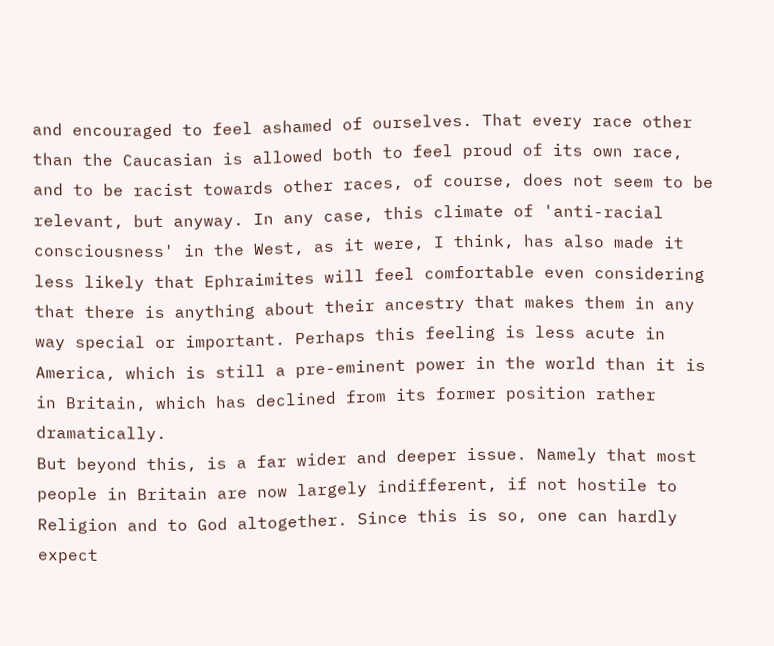and encouraged to feel ashamed of ourselves. That every race other than the Caucasian is allowed both to feel proud of its own race, and to be racist towards other races, of course, does not seem to be relevant, but anyway. In any case, this climate of 'anti-racial consciousness' in the West, as it were, I think, has also made it less likely that Ephraimites will feel comfortable even considering that there is anything about their ancestry that makes them in any way special or important. Perhaps this feeling is less acute in America, which is still a pre-eminent power in the world than it is in Britain, which has declined from its former position rather dramatically.
But beyond this, is a far wider and deeper issue. Namely that most people in Britain are now largely indifferent, if not hostile to Religion and to God altogether. Since this is so, one can hardly expect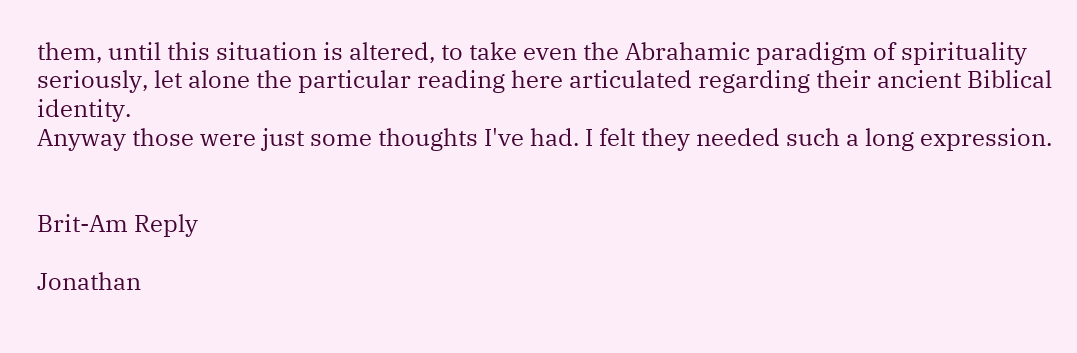them, until this situation is altered, to take even the Abrahamic paradigm of spirituality seriously, let alone the particular reading here articulated regarding their ancient Biblical identity.
Anyway those were just some thoughts I've had. I felt they needed such a long expression.


Brit-Am Reply

Jonathan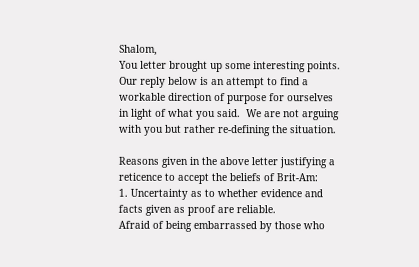Shalom,
You letter brought up some interesting points. Our reply below is an attempt to find a workable direction of purpose for ourselves in light of what you said.  We are not arguing with you but rather re-defining the situation.

Reasons given in the above letter justifying a reticence to accept the beliefs of Brit-Am:
1. Uncertainty as to whether evidence and facts given as proof are reliable.
Afraid of being embarrassed by those who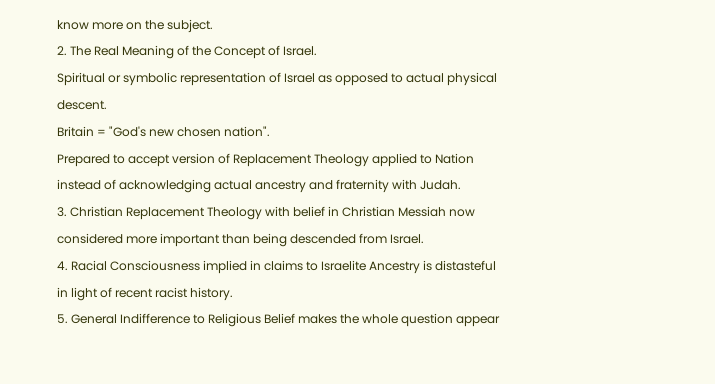know more on the subject.
2. The Real Meaning of the Concept of Israel.
Spiritual or symbolic representation of Israel as opposed to actual physical descent.
Britain = "God's new chosen nation".
Prepared to accept version of Replacement Theology applied to Nation instead of acknowledging actual ancestry and fraternity with Judah.
3. Christian Replacement Theology with belief in Christian Messiah now considered more important than being descended from Israel.
4. Racial Consciousness implied in claims to Israelite Ancestry is distasteful in light of recent racist history.
5. General Indifference to Religious Belief makes the whole question appear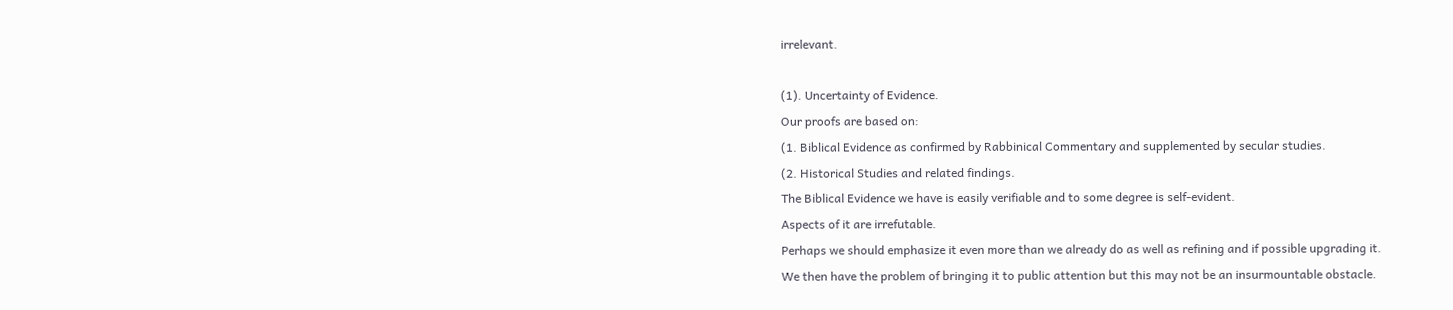irrelevant.

(1). Uncertainty of Evidence.
Our proofs are based on:
(1. Biblical Evidence as confirmed by Rabbinical Commentary and supplemented by secular studies.
(2. Historical Studies and related findings.
The Biblical Evidence we have is easily verifiable and to some degree is self-evident.
Aspects of it are irrefutable.
Perhaps we should emphasize it even more than we already do as well as refining and if possible upgrading it.
We then have the problem of bringing it to public attention but this may not be an insurmountable obstacle.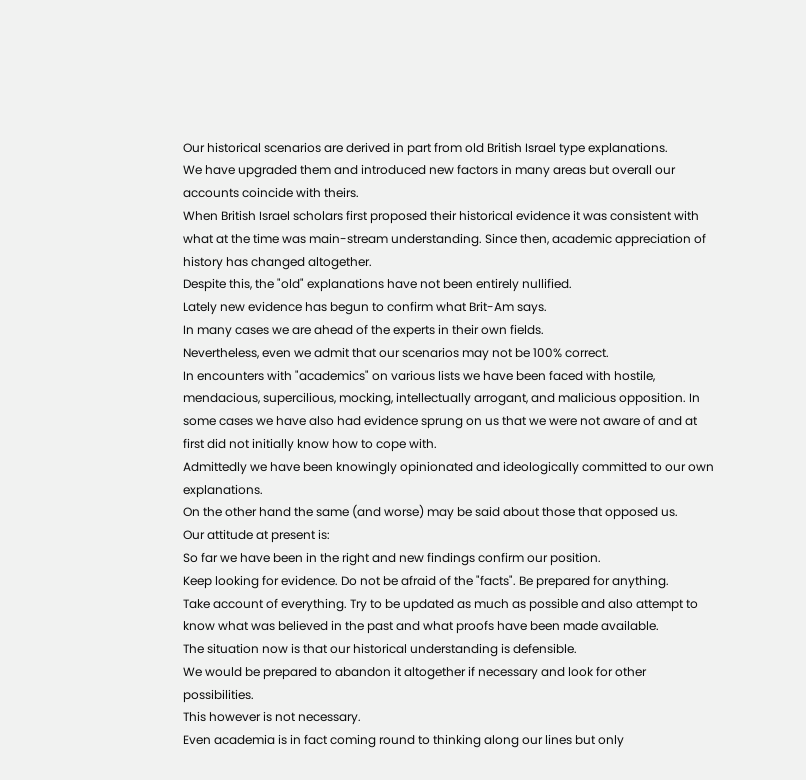Our historical scenarios are derived in part from old British Israel type explanations.
We have upgraded them and introduced new factors in many areas but overall our accounts coincide with theirs.
When British Israel scholars first proposed their historical evidence it was consistent with what at the time was main-stream understanding. Since then, academic appreciation of history has changed altogether.
Despite this, the "old" explanations have not been entirely nullified.
Lately new evidence has begun to confirm what Brit-Am says.
In many cases we are ahead of the experts in their own fields.
Nevertheless, even we admit that our scenarios may not be 100% correct.
In encounters with "academics" on various lists we have been faced with hostile, mendacious, supercilious, mocking, intellectually arrogant, and malicious opposition. In some cases we have also had evidence sprung on us that we were not aware of and at first did not initially know how to cope with.
Admittedly we have been knowingly opinionated and ideologically committed to our own explanations.
On the other hand the same (and worse) may be said about those that opposed us.
Our attitude at present is:
So far we have been in the right and new findings confirm our position.
Keep looking for evidence. Do not be afraid of the "facts". Be prepared for anything.
Take account of everything. Try to be updated as much as possible and also attempt to know what was believed in the past and what proofs have been made available.
The situation now is that our historical understanding is defensible.
We would be prepared to abandon it altogether if necessary and look for other possibilities.
This however is not necessary.
Even academia is in fact coming round to thinking along our lines but only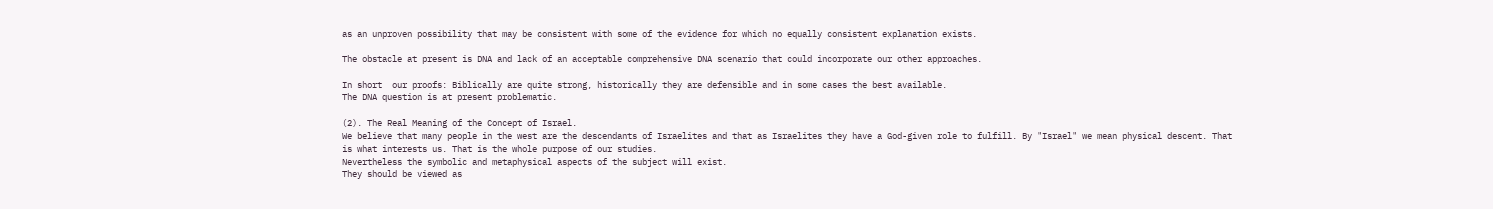as an unproven possibility that may be consistent with some of the evidence for which no equally consistent explanation exists.

The obstacle at present is DNA and lack of an acceptable comprehensive DNA scenario that could incorporate our other approaches.

In short  our proofs: Biblically are quite strong, historically they are defensible and in some cases the best available.
The DNA question is at present problematic.

(2). The Real Meaning of the Concept of Israel.
We believe that many people in the west are the descendants of Israelites and that as Israelites they have a God-given role to fulfill. By "Israel" we mean physical descent. That is what interests us. That is the whole purpose of our studies.
Nevertheless the symbolic and metaphysical aspects of the subject will exist.
They should be viewed as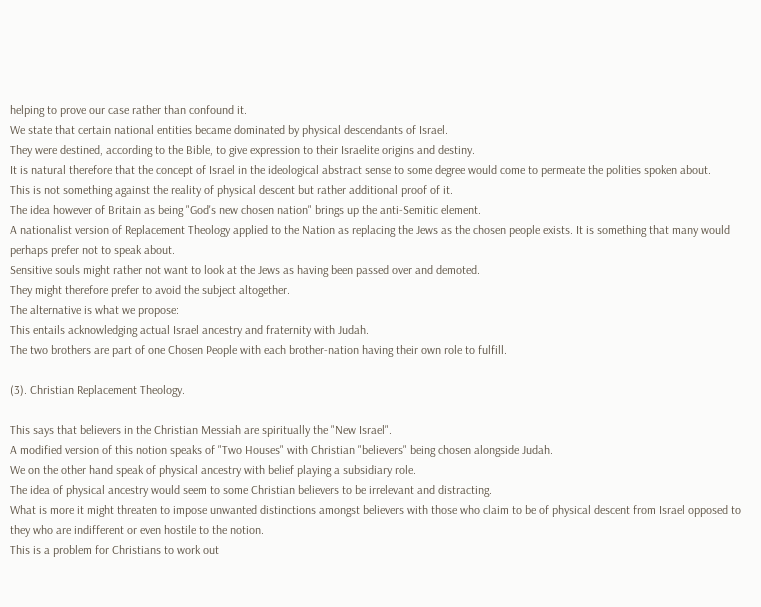helping to prove our case rather than confound it.
We state that certain national entities became dominated by physical descendants of Israel.
They were destined, according to the Bible, to give expression to their Israelite origins and destiny.
It is natural therefore that the concept of Israel in the ideological abstract sense to some degree would come to permeate the polities spoken about.
This is not something against the reality of physical descent but rather additional proof of it.
The idea however of Britain as being "God's new chosen nation" brings up the anti-Semitic element.
A nationalist version of Replacement Theology applied to the Nation as replacing the Jews as the chosen people exists. It is something that many would perhaps prefer not to speak about.
Sensitive souls might rather not want to look at the Jews as having been passed over and demoted.
They might therefore prefer to avoid the subject altogether.
The alternative is what we propose:
This entails acknowledging actual Israel ancestry and fraternity with Judah.
The two brothers are part of one Chosen People with each brother-nation having their own role to fulfill.

(3). Christian Replacement Theology.

This says that believers in the Christian Messiah are spiritually the "New Israel".
A modified version of this notion speaks of "Two Houses" with Christian "believers" being chosen alongside Judah.
We on the other hand speak of physical ancestry with belief playing a subsidiary role.
The idea of physical ancestry would seem to some Christian believers to be irrelevant and distracting.
What is more it might threaten to impose unwanted distinctions amongst believers with those who claim to be of physical descent from Israel opposed to they who are indifferent or even hostile to the notion.
This is a problem for Christians to work out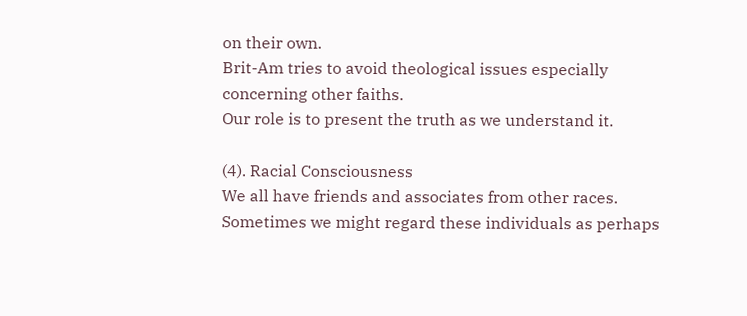on their own.
Brit-Am tries to avoid theological issues especially concerning other faiths.
Our role is to present the truth as we understand it.

(4). Racial Consciousness
We all have friends and associates from other races.
Sometimes we might regard these individuals as perhaps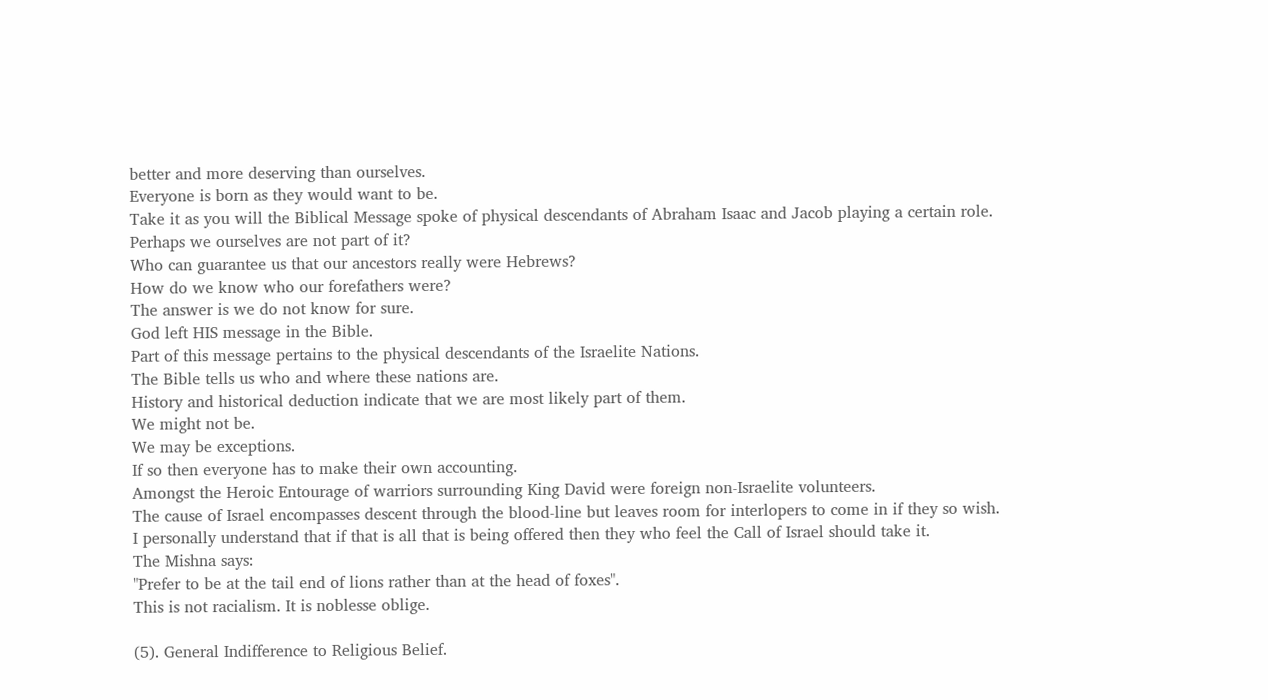better and more deserving than ourselves.
Everyone is born as they would want to be.
Take it as you will the Biblical Message spoke of physical descendants of Abraham Isaac and Jacob playing a certain role.
Perhaps we ourselves are not part of it?
Who can guarantee us that our ancestors really were Hebrews?
How do we know who our forefathers were?
The answer is we do not know for sure.
God left HIS message in the Bible.
Part of this message pertains to the physical descendants of the Israelite Nations.
The Bible tells us who and where these nations are.
History and historical deduction indicate that we are most likely part of them.
We might not be.
We may be exceptions.
If so then everyone has to make their own accounting.
Amongst the Heroic Entourage of warriors surrounding King David were foreign non-Israelite volunteers.
The cause of Israel encompasses descent through the blood-line but leaves room for interlopers to come in if they so wish.
I personally understand that if that is all that is being offered then they who feel the Call of Israel should take it.
The Mishna says:
"Prefer to be at the tail end of lions rather than at the head of foxes".
This is not racialism. It is noblesse oblige.

(5). General Indifference to Religious Belief.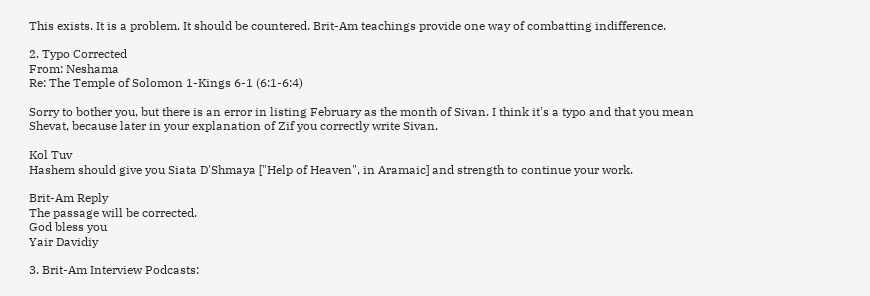This exists. It is a problem. It should be countered. Brit-Am teachings provide one way of combatting indifference.

2. Typo Corrected
From: Neshama
Re: The Temple of Solomon 1-Kings 6-1 (6:1-6:4)

Sorry to bother you, but there is an error in listing February as the month of Sivan. I think it's a typo and that you mean Shevat, because later in your explanation of Zif you correctly write Sivan.

Kol Tuv
Hashem should give you Siata D'Shmaya ["Help of Heaven", in Aramaic] and strength to continue your work.

Brit-Am Reply
The passage will be corrected.
God bless you
Yair Davidiy

3. Brit-Am Interview Podcasts: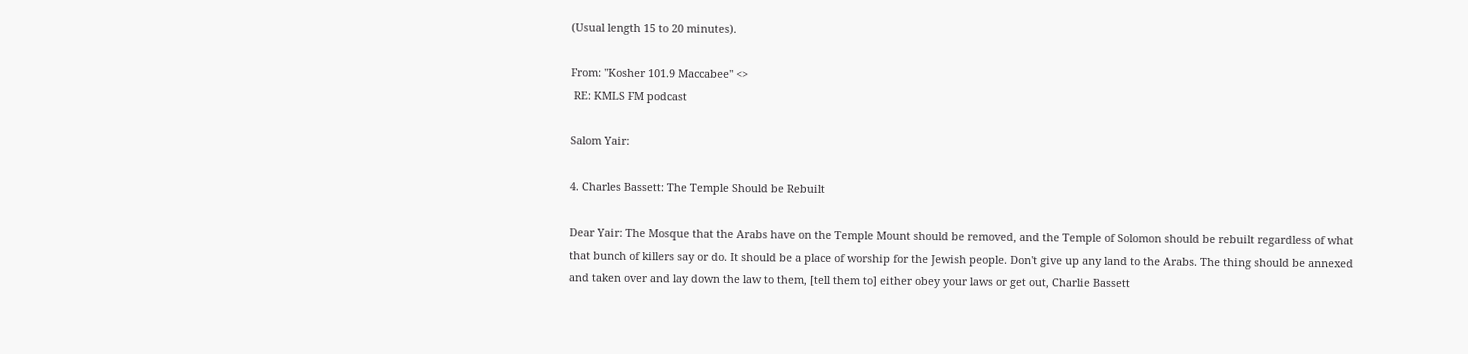(Usual length 15 to 20 minutes).

From: "Kosher 101.9 Maccabee" <>
 RE: KMLS FM podcast

Salom Yair:

4. Charles Bassett: The Temple Should be Rebuilt

Dear Yair: The Mosque that the Arabs have on the Temple Mount should be removed, and the Temple of Solomon should be rebuilt regardless of what that bunch of killers say or do. It should be a place of worship for the Jewish people. Don't give up any land to the Arabs. The thing should be annexed and taken over and lay down the law to them, [tell them to] either obey your laws or get out, Charlie Bassett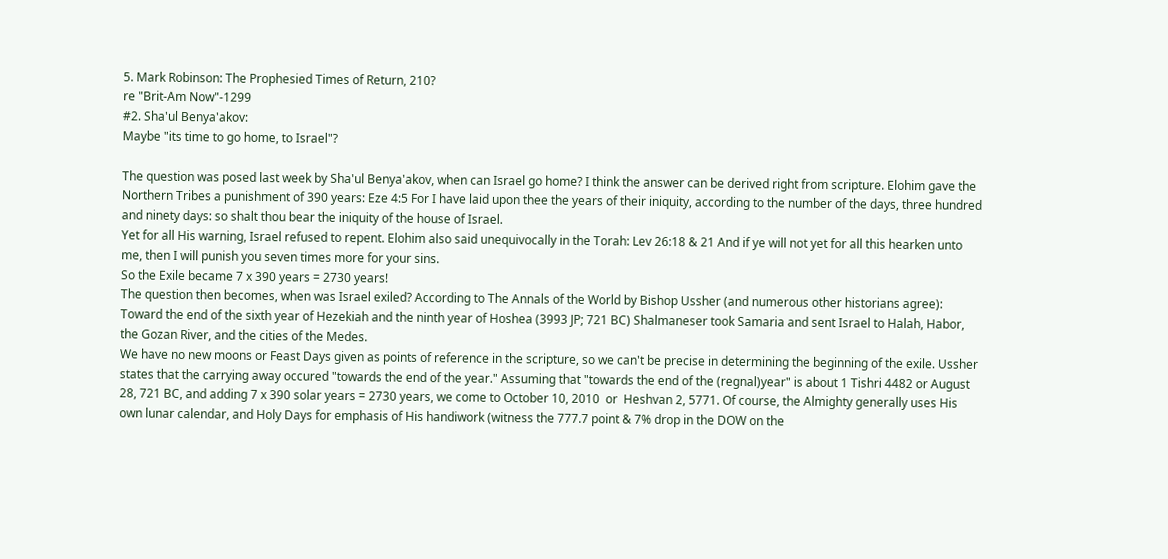5. Mark Robinson: The Prophesied Times of Return, 210?
re "Brit-Am Now"-1299
#2. Sha'ul Benya'akov:
Maybe "its time to go home, to Israel"?

The question was posed last week by Sha'ul Benya'akov, when can Israel go home? I think the answer can be derived right from scripture. Elohim gave the Northern Tribes a punishment of 390 years: Eze 4:5 For I have laid upon thee the years of their iniquity, according to the number of the days, three hundred and ninety days: so shalt thou bear the iniquity of the house of Israel.
Yet for all His warning, Israel refused to repent. Elohim also said unequivocally in the Torah: Lev 26:18 & 21 And if ye will not yet for all this hearken unto me, then I will punish you seven times more for your sins.
So the Exile became 7 x 390 years = 2730 years!
The question then becomes, when was Israel exiled? According to The Annals of the World by Bishop Ussher (and numerous other historians agree): Toward the end of the sixth year of Hezekiah and the ninth year of Hoshea (3993 JP; 721 BC) Shalmaneser took Samaria and sent Israel to Halah, Habor, the Gozan River, and the cities of the Medes.
We have no new moons or Feast Days given as points of reference in the scripture, so we can't be precise in determining the beginning of the exile. Ussher states that the carrying away occured "towards the end of the year." Assuming that "towards the end of the (regnal)year" is about 1 Tishri 4482 or August 28, 721 BC, and adding 7 x 390 solar years = 2730 years, we come to October 10, 2010  or  Heshvan 2, 5771. Of course, the Almighty generally uses His own lunar calendar, and Holy Days for emphasis of His handiwork (witness the 777.7 point & 7% drop in the DOW on the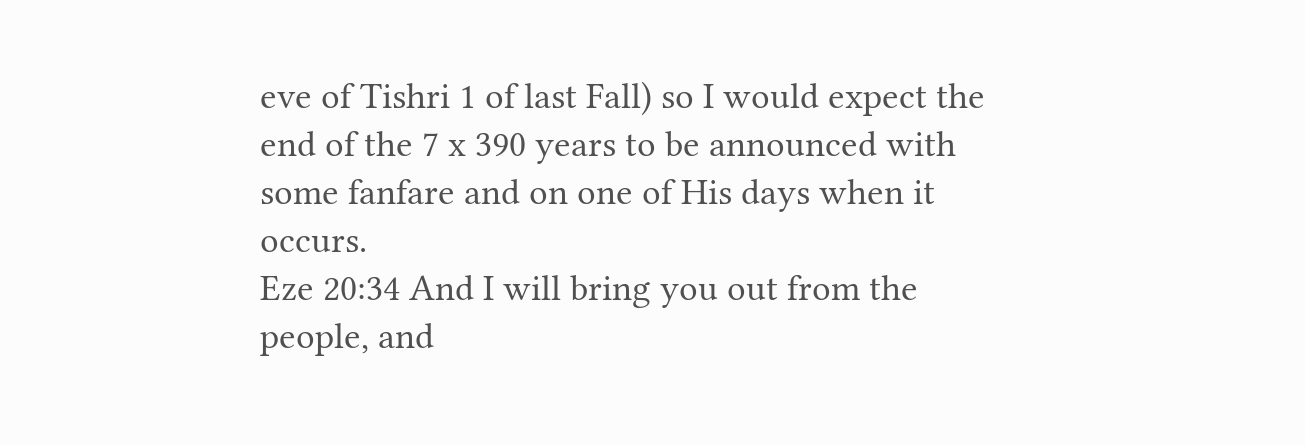eve of Tishri 1 of last Fall) so I would expect the end of the 7 x 390 years to be announced with some fanfare and on one of His days when it occurs.
Eze 20:34 And I will bring you out from the people, and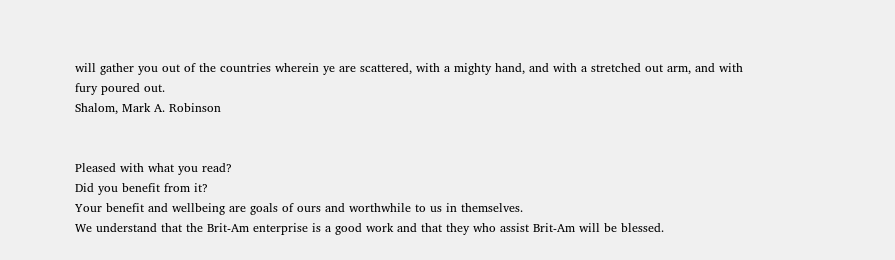will gather you out of the countries wherein ye are scattered, with a mighty hand, and with a stretched out arm, and with fury poured out.
Shalom, Mark A. Robinson


Pleased with what you read?
Did you benefit from it?
Your benefit and wellbeing are goals of ours and worthwhile to us in themselves.
We understand that the Brit-Am enterprise is a good work and that they who assist Brit-Am will be blessed.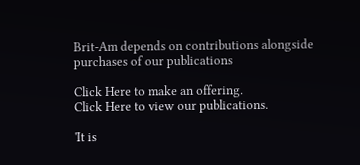Brit-Am depends on contributions alongside purchases of our publications

Click Here to make an offering.
Click Here to view our publications.

'It is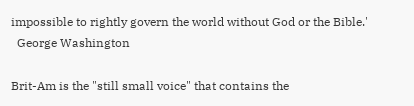impossible to rightly govern the world without God or the Bible.'
  George Washington

Brit-Am is the "still small voice" that contains the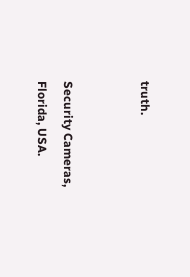truth.


Security Cameras, Florida, USA.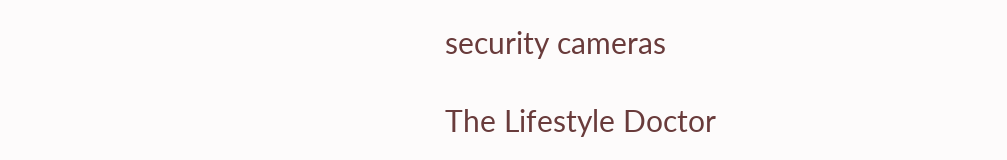security cameras

The Lifestyle Doctor